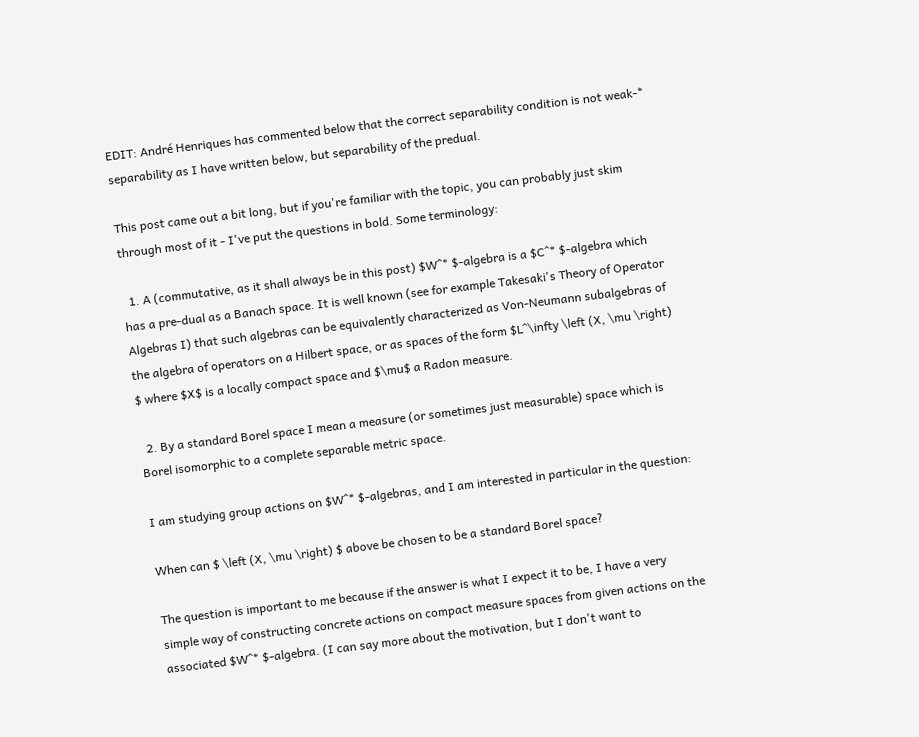EDIT: André Henriques has commented below that the correct separability condition is not weak-* separability as I have written below, but separability of the predual.

This post came out a bit long, but if you're familiar with the topic, you can probably just skim through most of it - I've put the questions in bold. Some terminology:

  1. A (commutative, as it shall always be in this post) $W^* $-algebra is a $C^* $-algebra which has a pre-dual as a Banach space. It is well known (see for example Takesaki's Theory of Operator Algebras I) that such algebras can be equivalently characterized as Von-Neumann subalgebras of the algebra of operators on a Hilbert space, or as spaces of the form $L^\infty \left (X, \mu \right) $ where $X$ is a locally compact space and $\mu$ a Radon measure.

  2. By a standard Borel space I mean a measure (or sometimes just measurable) space which is Borel isomorphic to a complete separable metric space.

I am studying group actions on $W^* $-algebras, and I am interested in particular in the question:

When can $ \left (X, \mu \right) $ above be chosen to be a standard Borel space?

The question is important to me because if the answer is what I expect it to be, I have a very simple way of constructing concrete actions on compact measure spaces from given actions on the associated $W^* $-algebra. (I can say more about the motivation, but I don't want to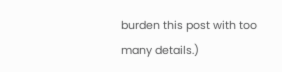burden this post with too many details.)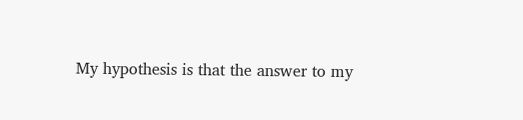My hypothesis is that the answer to my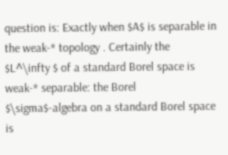question is: Exactly when $A$ is separable in the weak-* topology . Certainly the $L^\infty $ of a standard Borel space is weak-* separable: the Borel $\sigma$-algebra on a standard Borel space is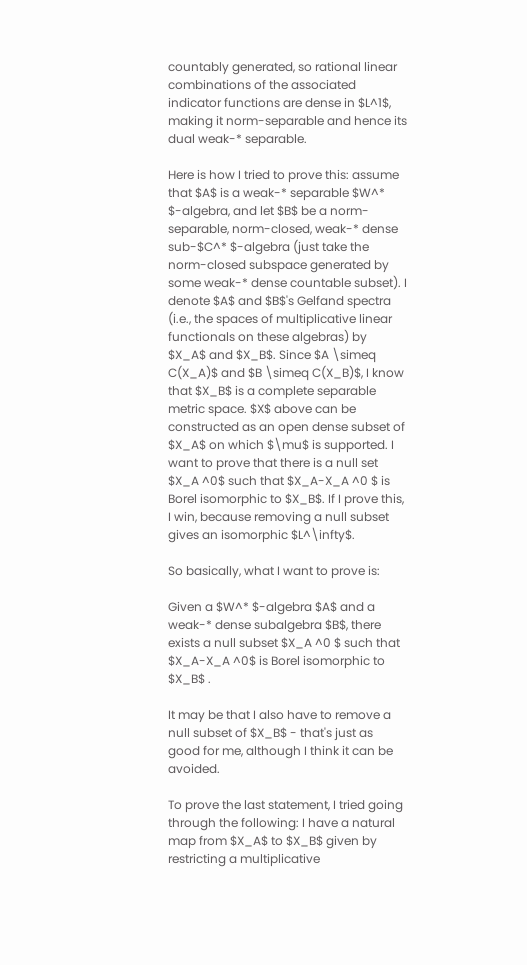countably generated, so rational linear combinations of the associated indicator functions are dense in $L^1$, making it norm-separable and hence its dual weak-* separable.

Here is how I tried to prove this: assume that $A$ is a weak-* separable $W^* $-algebra, and let $B$ be a norm-separable, norm-closed, weak-* dense sub-$C^* $-algebra (just take the norm-closed subspace generated by some weak-* dense countable subset). I denote $A$ and $B$'s Gelfand spectra (i.e., the spaces of multiplicative linear functionals on these algebras) by $X_A$ and $X_B$. Since $A \simeq C(X_A)$ and $B \simeq C(X_B)$, I know that $X_B$ is a complete separable metric space. $X$ above can be constructed as an open dense subset of $X_A$ on which $\mu$ is supported. I want to prove that there is a null set $X_A ^0$ such that $X_A-X_A ^0 $ is Borel isomorphic to $X_B$. If I prove this, I win, because removing a null subset gives an isomorphic $L^\infty$.

So basically, what I want to prove is:

Given a $W^* $-algebra $A$ and a weak-* dense subalgebra $B$, there exists a null subset $X_A ^0 $ such that $X_A-X_A ^0$ is Borel isomorphic to $X_B$ .

It may be that I also have to remove a null subset of $X_B$ - that's just as good for me, although I think it can be avoided.

To prove the last statement, I tried going through the following: I have a natural map from $X_A$ to $X_B$ given by restricting a multiplicative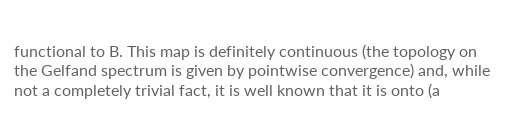functional to B. This map is definitely continuous (the topology on the Gelfand spectrum is given by pointwise convergence) and, while not a completely trivial fact, it is well known that it is onto (a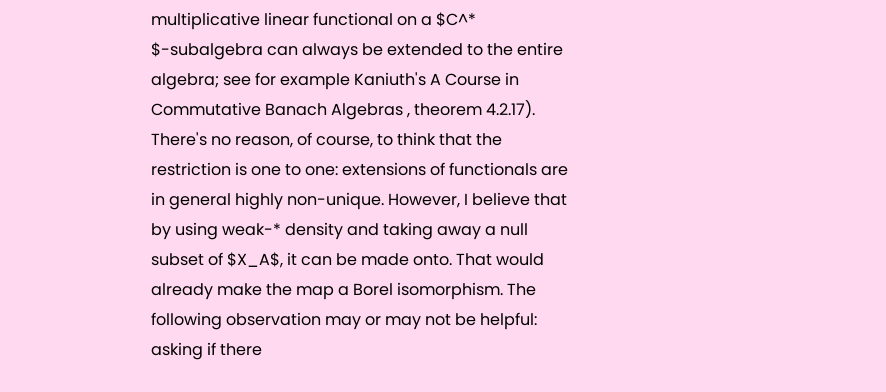multiplicative linear functional on a $C^* $-subalgebra can always be extended to the entire algebra; see for example Kaniuth's A Course in Commutative Banach Algebras , theorem 4.2.17). There's no reason, of course, to think that the restriction is one to one: extensions of functionals are in general highly non-unique. However, I believe that by using weak-* density and taking away a null subset of $X_A$, it can be made onto. That would already make the map a Borel isomorphism. The following observation may or may not be helpful: asking if there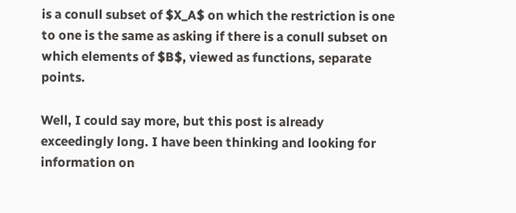is a conull subset of $X_A$ on which the restriction is one to one is the same as asking if there is a conull subset on which elements of $B$, viewed as functions, separate points.

Well, I could say more, but this post is already exceedingly long. I have been thinking and looking for information on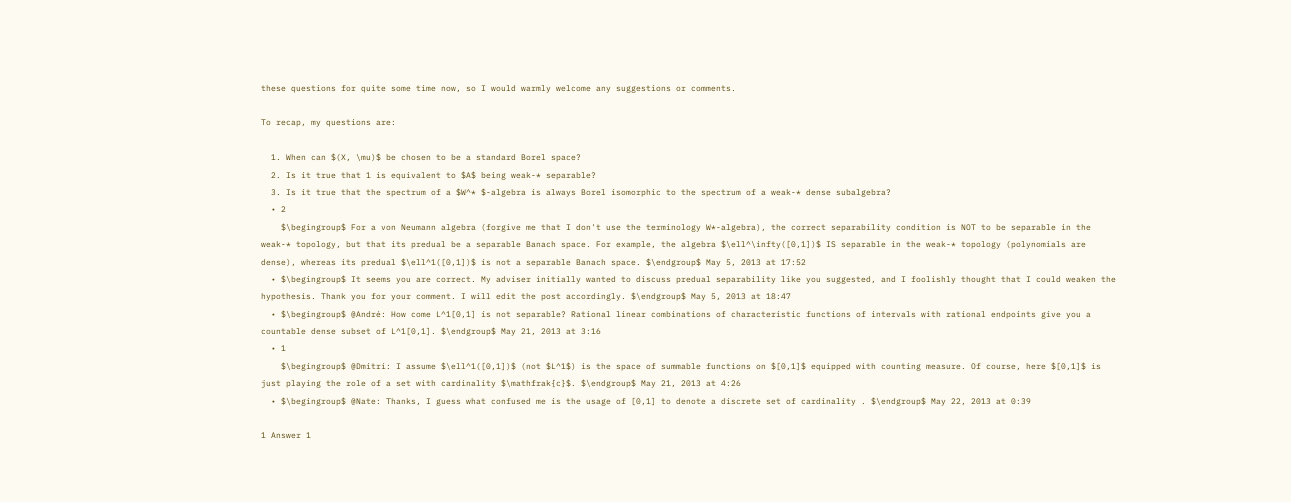these questions for quite some time now, so I would warmly welcome any suggestions or comments.

To recap, my questions are:

  1. When can $(X, \mu)$ be chosen to be a standard Borel space?
  2. Is it true that 1 is equivalent to $A$ being weak-* separable?
  3. Is it true that the spectrum of a $W^* $-algebra is always Borel isomorphic to the spectrum of a weak-* dense subalgebra?
  • 2
    $\begingroup$ For a von Neumann algebra (forgive me that I don't use the terminology W*-algebra), the correct separability condition is NOT to be separable in the weak-* topology, but that its predual be a separable Banach space. For example, the algebra $\ell^\infty([0,1])$ IS separable in the weak-* topology (polynomials are dense), whereas its predual $\ell^1([0,1])$ is not a separable Banach space. $\endgroup$ May 5, 2013 at 17:52
  • $\begingroup$ It seems you are correct. My adviser initially wanted to discuss predual separability like you suggested, and I foolishly thought that I could weaken the hypothesis. Thank you for your comment. I will edit the post accordingly. $\endgroup$ May 5, 2013 at 18:47
  • $\begingroup$ @André: How come L^1[0,1] is not separable? Rational linear combinations of characteristic functions of intervals with rational endpoints give you a countable dense subset of L^1[0,1]. $\endgroup$ May 21, 2013 at 3:16
  • 1
    $\begingroup$ @Dmitri: I assume $\ell^1([0,1])$ (not $L^1$) is the space of summable functions on $[0,1]$ equipped with counting measure. Of course, here $[0,1]$ is just playing the role of a set with cardinality $\mathfrak{c}$. $\endgroup$ May 21, 2013 at 4:26
  • $\begingroup$ @Nate: Thanks, I guess what confused me is the usage of [0,1] to denote a discrete set of cardinality . $\endgroup$ May 22, 2013 at 0:39

1 Answer 1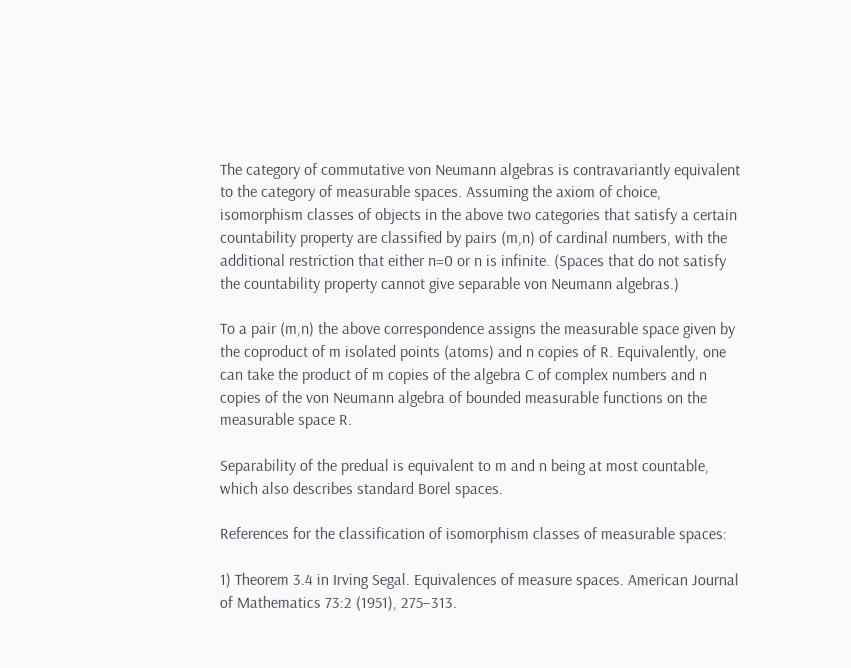The category of commutative von Neumann algebras is contravariantly equivalent to the category of measurable spaces. Assuming the axiom of choice, isomorphism classes of objects in the above two categories that satisfy a certain countability property are classified by pairs (m,n) of cardinal numbers, with the additional restriction that either n=0 or n is infinite. (Spaces that do not satisfy the countability property cannot give separable von Neumann algebras.)

To a pair (m,n) the above correspondence assigns the measurable space given by the coproduct of m isolated points (atoms) and n copies of R. Equivalently, one can take the product of m copies of the algebra C of complex numbers and n copies of the von Neumann algebra of bounded measurable functions on the measurable space R.

Separability of the predual is equivalent to m and n being at most countable, which also describes standard Borel spaces.

References for the classification of isomorphism classes of measurable spaces:

1) Theorem 3.4 in Irving Segal. Equivalences of measure spaces. American Journal of Mathematics 73:2 (1951), 275–313.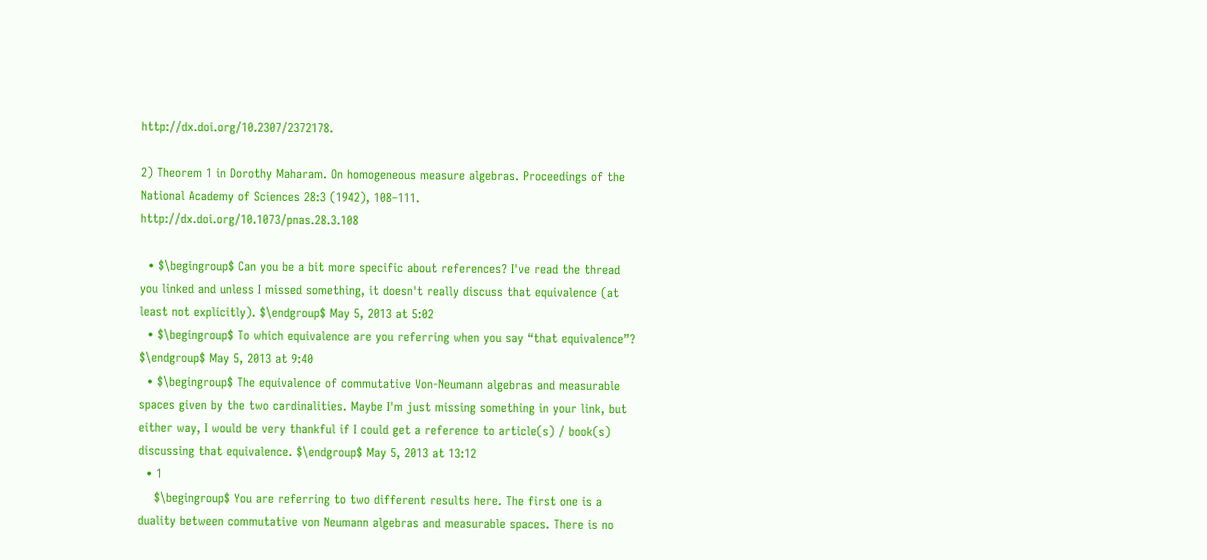http://dx.doi.org/10.2307/2372178.

2) Theorem 1 in Dorothy Maharam. On homogeneous measure algebras. Proceedings of the National Academy of Sciences 28:3 (1942), 108–111. http://dx.doi.org/10.1073/pnas.28.3.108

  • $\begingroup$ Can you be a bit more specific about references? I've read the thread you linked and unless I missed something, it doesn't really discuss that equivalence (at least not explicitly). $\endgroup$ May 5, 2013 at 5:02
  • $\begingroup$ To which equivalence are you referring when you say “that equivalence”? $\endgroup$ May 5, 2013 at 9:40
  • $\begingroup$ The equivalence of commutative Von-Neumann algebras and measurable spaces given by the two cardinalities. Maybe I'm just missing something in your link, but either way, I would be very thankful if I could get a reference to article(s) / book(s) discussing that equivalence. $\endgroup$ May 5, 2013 at 13:12
  • 1
    $\begingroup$ You are referring to two different results here. The first one is a duality between commutative von Neumann algebras and measurable spaces. There is no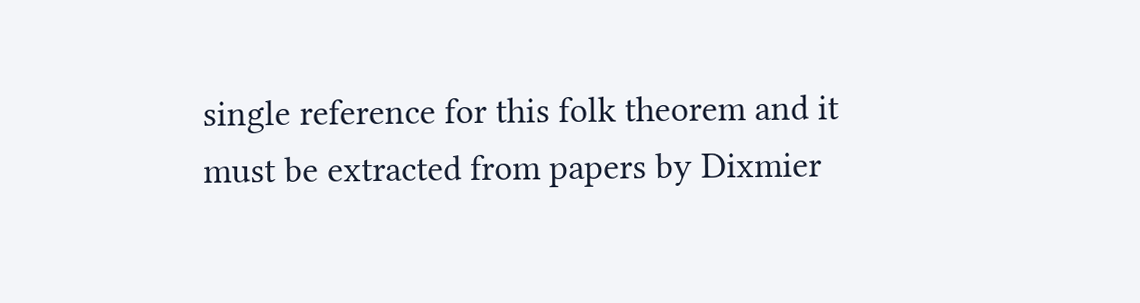single reference for this folk theorem and it must be extracted from papers by Dixmier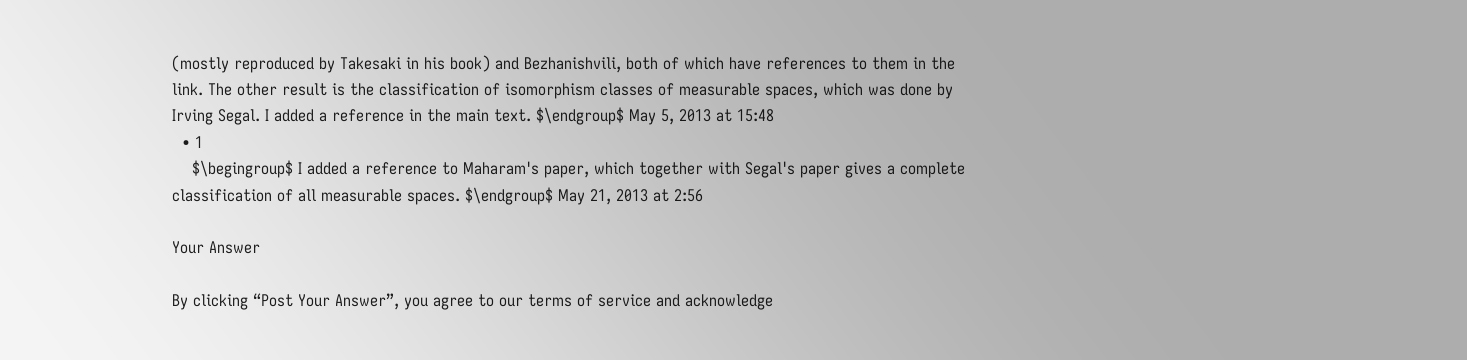(mostly reproduced by Takesaki in his book) and Bezhanishvili, both of which have references to them in the link. The other result is the classification of isomorphism classes of measurable spaces, which was done by Irving Segal. I added a reference in the main text. $\endgroup$ May 5, 2013 at 15:48
  • 1
    $\begingroup$ I added a reference to Maharam's paper, which together with Segal's paper gives a complete classification of all measurable spaces. $\endgroup$ May 21, 2013 at 2:56

Your Answer

By clicking “Post Your Answer”, you agree to our terms of service and acknowledge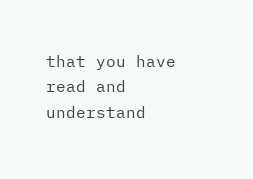that you have read and understand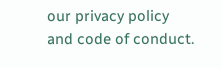our privacy policy and code of conduct.